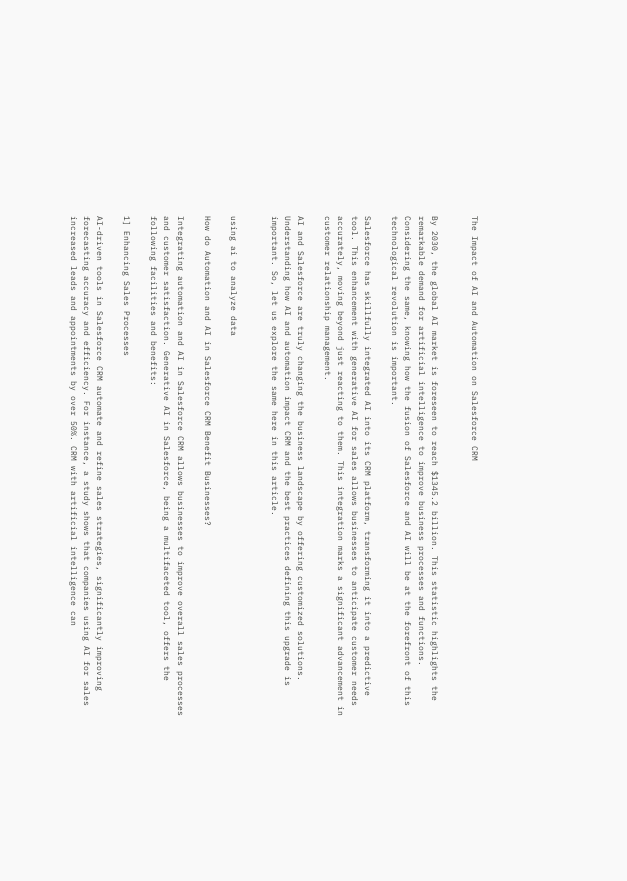The Impact of AI and Automation on Salesforce CRM


By 2030, the global AI market is foreseen to reach $1345.2 billion. This statistic highlights the remarkable demand for artificial intelligence to improve business processes and functions. Considering the same, knowing how the fusion of Salesforce and AI will be at the forefront of this technological revolution is important.

Salesforce has skillfully integrated AI into its CRM platform, transforming it into a predictive tool. This enhancement with generative AI for sales allows businesses to anticipate customer needs accurately, moving beyond just reacting to them. This integration marks a significant advancement in customer relationship management.

AI and Salesforce are truly changing the business landscape by offering customized solutions. Understanding how AI and automation impact CRM and the best practices defining this upgrade is important. So, let us explore the same here in this article.


using ai to analyze data

How do Automation and AI in Salesforce CRM Benefit Businesses?

Integrating automation and AI in Salesforce CRM allows businesses to improve overall sales processes and customer satisfaction. Generative AI in Salesforce, being a multifaceted tool, offers the following facilities and benefits:

1] Enhancing Sales Processes

AI-driven tools in Salesforce CRM automate and refine sales strategies, significantly improving forecasting accuracy and efficiency. For instance, a study shows that companies using AI for sales increased leads and appointments by over 50%. CRM with artificial intelligence can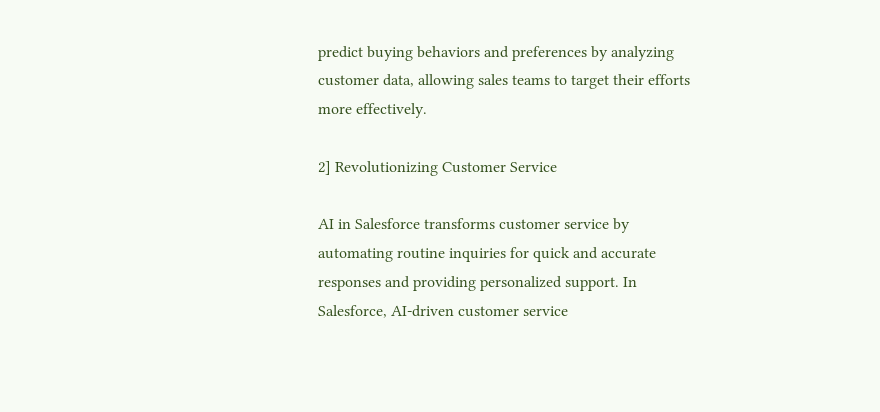predict buying behaviors and preferences by analyzing customer data, allowing sales teams to target their efforts more effectively.

2] Revolutionizing Customer Service

AI in Salesforce transforms customer service by automating routine inquiries for quick and accurate responses and providing personalized support. In Salesforce, AI-driven customer service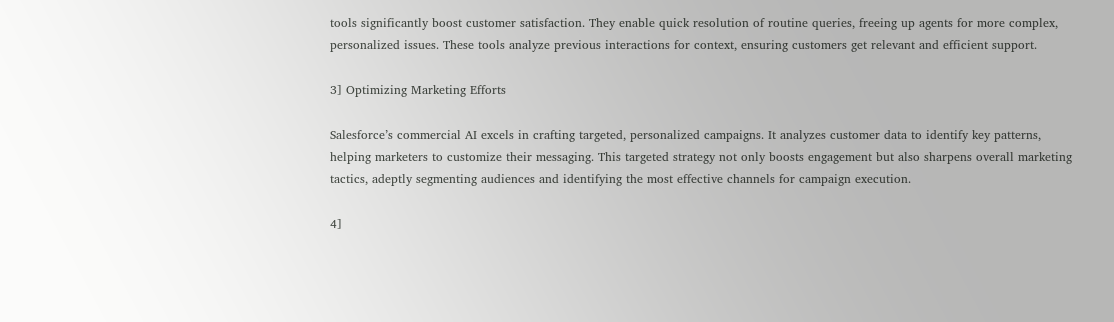tools significantly boost customer satisfaction. They enable quick resolution of routine queries, freeing up agents for more complex, personalized issues. These tools analyze previous interactions for context, ensuring customers get relevant and efficient support.

3] Optimizing Marketing Efforts

Salesforce’s commercial AI excels in crafting targeted, personalized campaigns. It analyzes customer data to identify key patterns, helping marketers to customize their messaging. This targeted strategy not only boosts engagement but also sharpens overall marketing tactics, adeptly segmenting audiences and identifying the most effective channels for campaign execution.

4]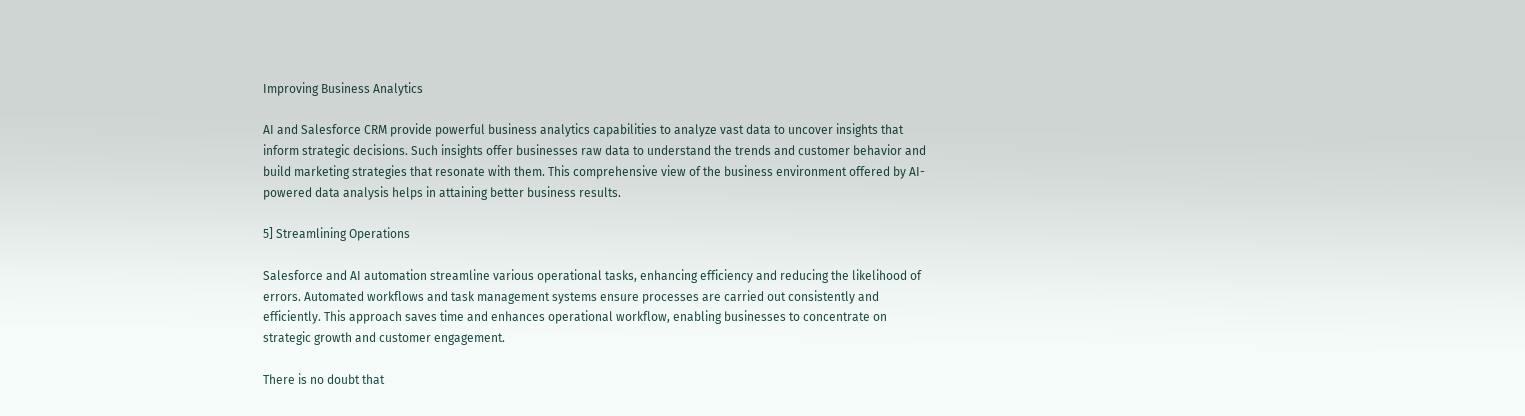Improving Business Analytics

AI and Salesforce CRM provide powerful business analytics capabilities to analyze vast data to uncover insights that inform strategic decisions. Such insights offer businesses raw data to understand the trends and customer behavior and build marketing strategies that resonate with them. This comprehensive view of the business environment offered by AI-powered data analysis helps in attaining better business results.

5] Streamlining Operations

Salesforce and AI automation streamline various operational tasks, enhancing efficiency and reducing the likelihood of errors. Automated workflows and task management systems ensure processes are carried out consistently and efficiently. This approach saves time and enhances operational workflow, enabling businesses to concentrate on strategic growth and customer engagement.

There is no doubt that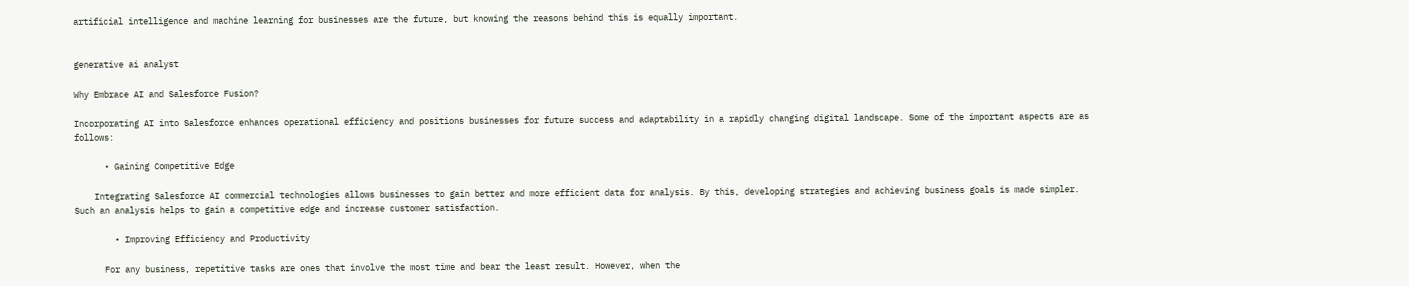artificial intelligence and machine learning for businesses are the future, but knowing the reasons behind this is equally important.


generative ai analyst

Why Embrace AI and Salesforce Fusion?

Incorporating AI into Salesforce enhances operational efficiency and positions businesses for future success and adaptability in a rapidly changing digital landscape. Some of the important aspects are as follows:

      • Gaining Competitive Edge

    Integrating Salesforce AI commercial technologies allows businesses to gain better and more efficient data for analysis. By this, developing strategies and achieving business goals is made simpler. Such an analysis helps to gain a competitive edge and increase customer satisfaction.

        • Improving Efficiency and Productivity

      For any business, repetitive tasks are ones that involve the most time and bear the least result. However, when the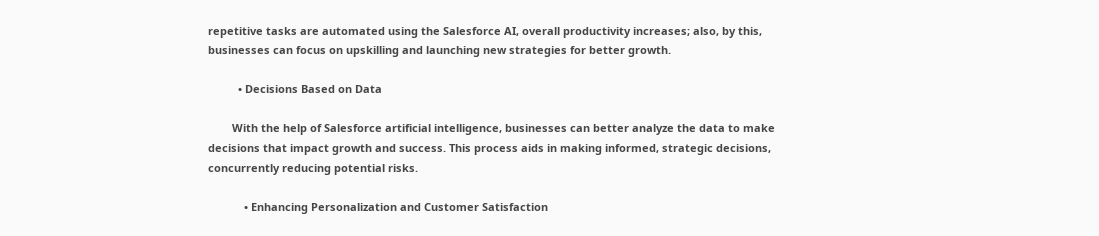repetitive tasks are automated using the Salesforce AI, overall productivity increases; also, by this, businesses can focus on upskilling and launching new strategies for better growth.

          • Decisions Based on Data

        With the help of Salesforce artificial intelligence, businesses can better analyze the data to make decisions that impact growth and success. This process aids in making informed, strategic decisions, concurrently reducing potential risks.

            • Enhancing Personalization and Customer Satisfaction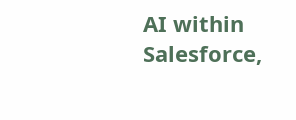AI within Salesforce,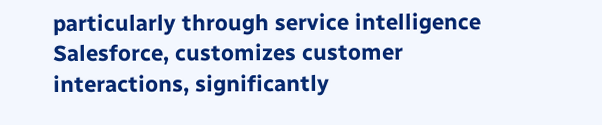particularly through service intelligence Salesforce, customizes customer interactions, significantly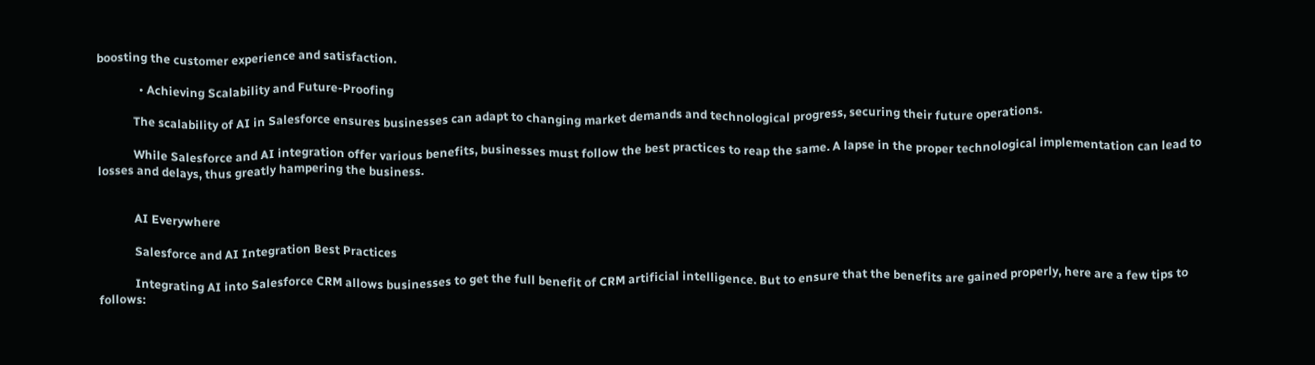boosting the customer experience and satisfaction.

              • Achieving Scalability and Future-Proofing

            The scalability of AI in Salesforce ensures businesses can adapt to changing market demands and technological progress, securing their future operations.

            While Salesforce and AI integration offer various benefits, businesses must follow the best practices to reap the same. A lapse in the proper technological implementation can lead to losses and delays, thus greatly hampering the business.


            AI Everywhere

            Salesforce and AI Integration Best Practices

            Integrating AI into Salesforce CRM allows businesses to get the full benefit of CRM artificial intelligence. But to ensure that the benefits are gained properly, here are a few tips to follows: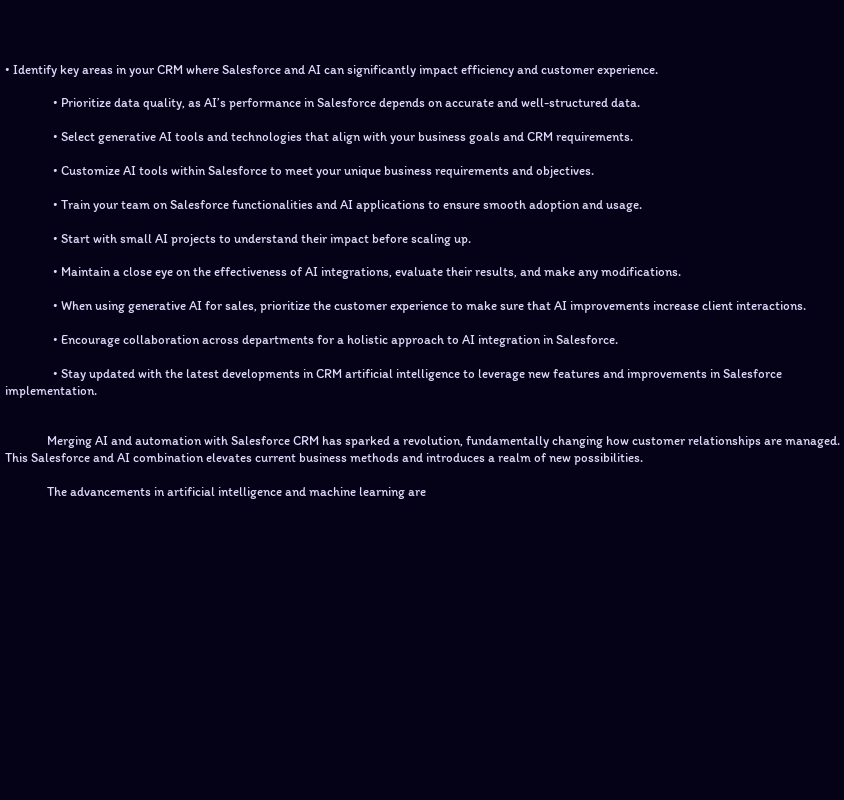• Identify key areas in your CRM where Salesforce and AI can significantly impact efficiency and customer experience.

                • Prioritize data quality, as AI’s performance in Salesforce depends on accurate and well-structured data.

                • Select generative AI tools and technologies that align with your business goals and CRM requirements.

                • Customize AI tools within Salesforce to meet your unique business requirements and objectives.

                • Train your team on Salesforce functionalities and AI applications to ensure smooth adoption and usage.

                • Start with small AI projects to understand their impact before scaling up.

                • Maintain a close eye on the effectiveness of AI integrations, evaluate their results, and make any modifications.

                • When using generative AI for sales, prioritize the customer experience to make sure that AI improvements increase client interactions.

                • Encourage collaboration across departments for a holistic approach to AI integration in Salesforce.

                • Stay updated with the latest developments in CRM artificial intelligence to leverage new features and improvements in Salesforce implementation.


              Merging AI and automation with Salesforce CRM has sparked a revolution, fundamentally changing how customer relationships are managed. This Salesforce and AI combination elevates current business methods and introduces a realm of new possibilities.

              The advancements in artificial intelligence and machine learning are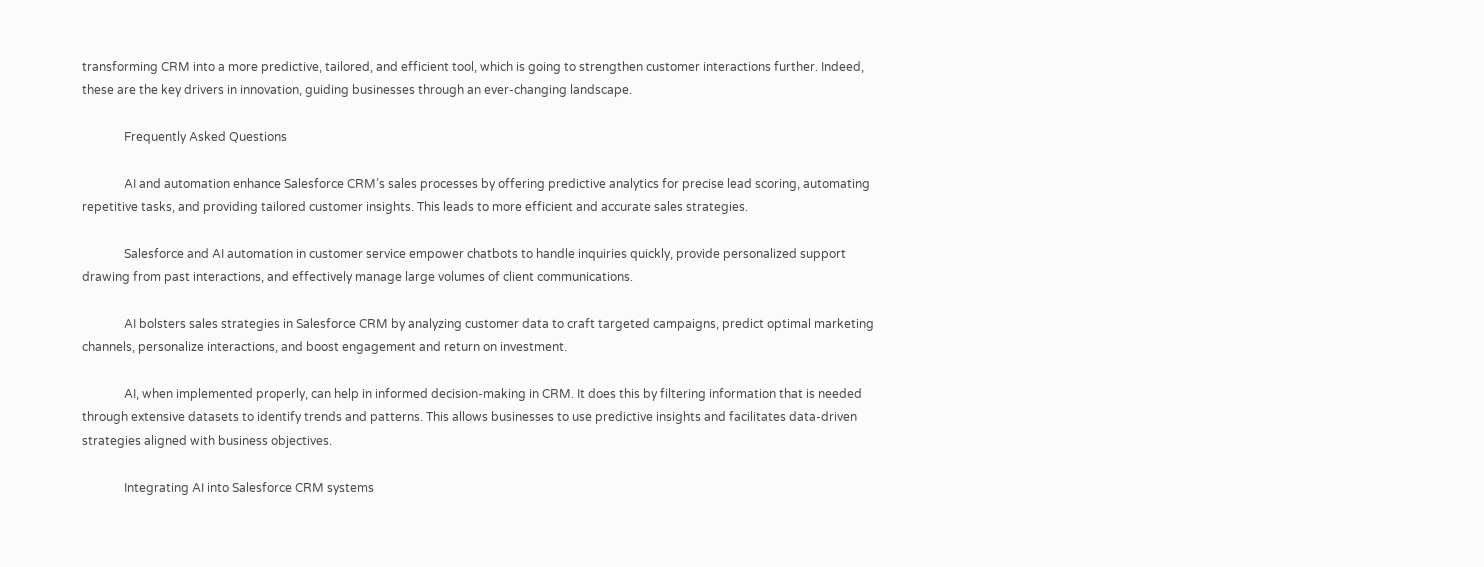transforming CRM into a more predictive, tailored, and efficient tool, which is going to strengthen customer interactions further. Indeed, these are the key drivers in innovation, guiding businesses through an ever-changing landscape.

              Frequently Asked Questions

              AI and automation enhance Salesforce CRM’s sales processes by offering predictive analytics for precise lead scoring, automating repetitive tasks, and providing tailored customer insights. This leads to more efficient and accurate sales strategies.

              Salesforce and AI automation in customer service empower chatbots to handle inquiries quickly, provide personalized support drawing from past interactions, and effectively manage large volumes of client communications.

              AI bolsters sales strategies in Salesforce CRM by analyzing customer data to craft targeted campaigns, predict optimal marketing channels, personalize interactions, and boost engagement and return on investment.

              AI, when implemented properly, can help in informed decision-making in CRM. It does this by filtering information that is needed through extensive datasets to identify trends and patterns. This allows businesses to use predictive insights and facilitates data-driven strategies aligned with business objectives.

              Integrating AI into Salesforce CRM systems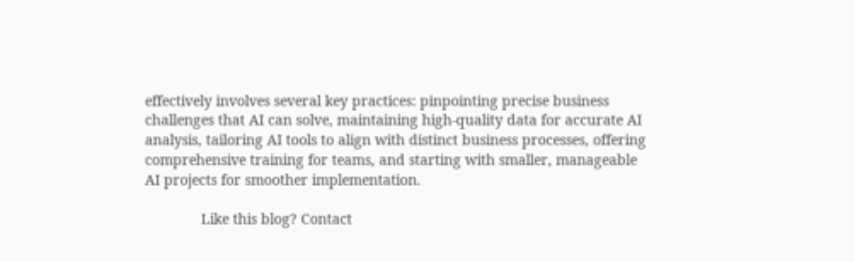effectively involves several key practices: pinpointing precise business challenges that AI can solve, maintaining high-quality data for accurate AI analysis, tailoring AI tools to align with distinct business processes, offering comprehensive training for teams, and starting with smaller, manageable AI projects for smoother implementation.

              Like this blog? Contact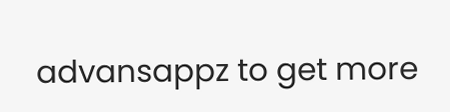advansappz to get more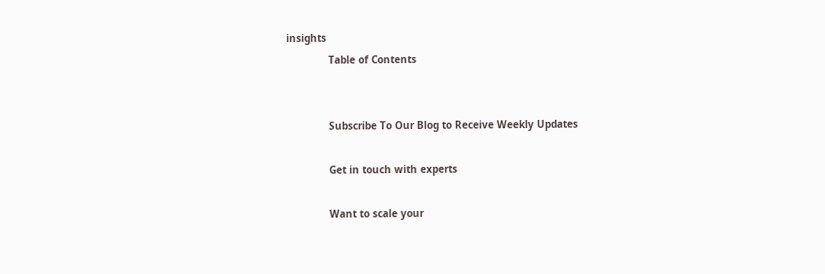insights
              Table of Contents


              Subscribe To Our Blog to Receive Weekly Updates

              Get in touch with experts

              Want to scale your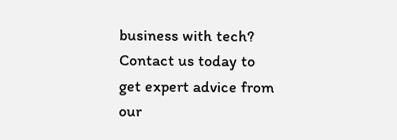business with tech? Contact us today to get expert advice from our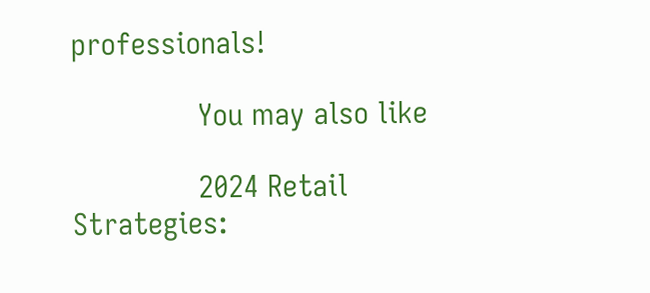professionals!

              You may also like

              2024 Retail Strategies: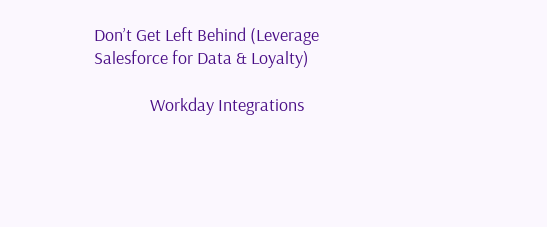Don’t Get Left Behind (Leverage Salesforce for Data & Loyalty)

              Workday Integrations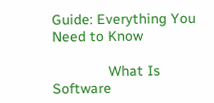Guide: Everything You Need to Know

              What Is Software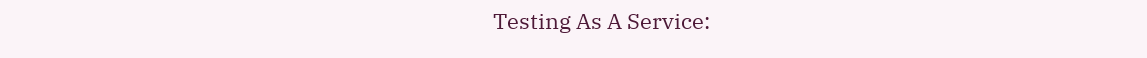Testing As A Service: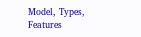Model, Types, Features